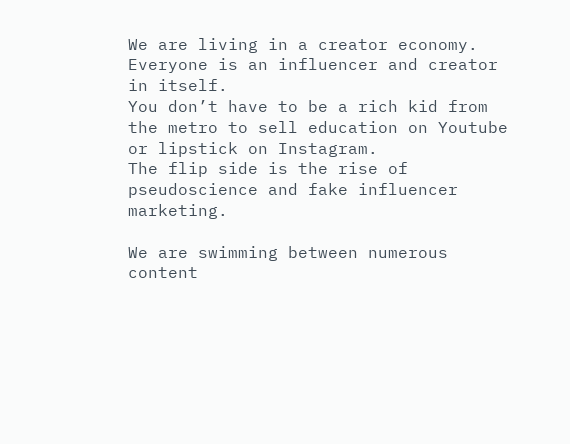We are living in a creator economy.
Everyone is an influencer and creator in itself.
You don’t have to be a rich kid from the metro to sell education on Youtube or lipstick on Instagram.
The flip side is the rise of pseudoscience and fake influencer marketing.

We are swimming between numerous content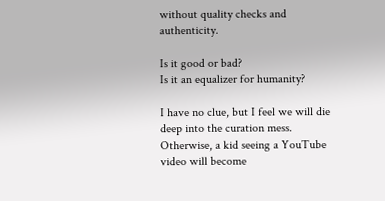without quality checks and authenticity.

Is it good or bad?
Is it an equalizer for humanity?

I have no clue, but I feel we will die deep into the curation mess. Otherwise, a kid seeing a YouTube video will become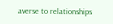averse to relationships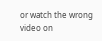or watch the wrong video on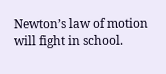Newton’s law of motion will fight in school.